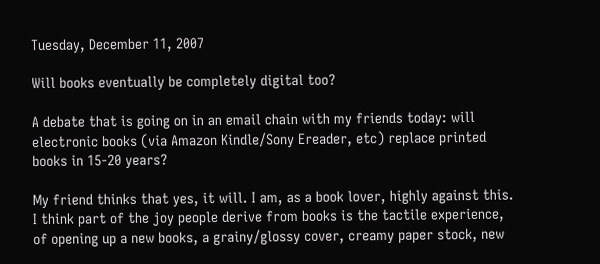Tuesday, December 11, 2007

Will books eventually be completely digital too?

A debate that is going on in an email chain with my friends today: will electronic books (via Amazon Kindle/Sony Ereader, etc) replace printed books in 15-20 years?

My friend thinks that yes, it will. I am, as a book lover, highly against this. I think part of the joy people derive from books is the tactile experience, of opening up a new books, a grainy/glossy cover, creamy paper stock, new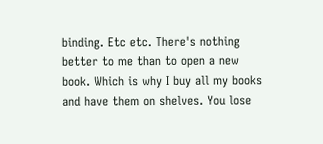binding. Etc etc. There's nothing better to me than to open a new book. Which is why I buy all my books and have them on shelves. You lose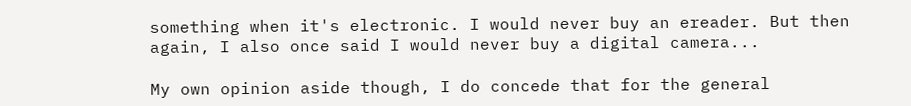something when it's electronic. I would never buy an ereader. But then again, I also once said I would never buy a digital camera...

My own opinion aside though, I do concede that for the general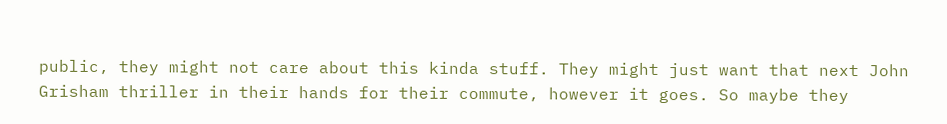public, they might not care about this kinda stuff. They might just want that next John Grisham thriller in their hands for their commute, however it goes. So maybe they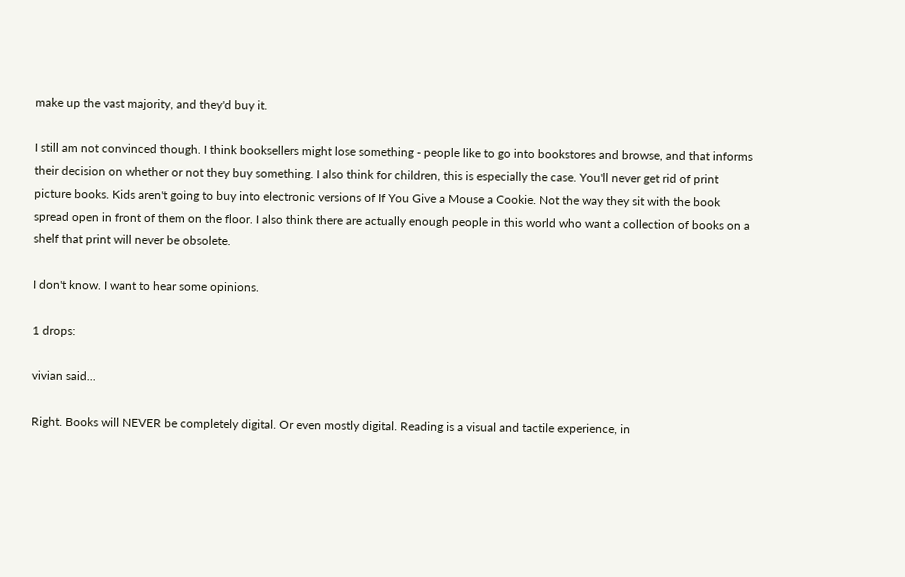make up the vast majority, and they'd buy it.

I still am not convinced though. I think booksellers might lose something - people like to go into bookstores and browse, and that informs their decision on whether or not they buy something. I also think for children, this is especially the case. You'll never get rid of print picture books. Kids aren't going to buy into electronic versions of If You Give a Mouse a Cookie. Not the way they sit with the book spread open in front of them on the floor. I also think there are actually enough people in this world who want a collection of books on a shelf that print will never be obsolete.

I don't know. I want to hear some opinions.

1 drops:

vivian said...

Right. Books will NEVER be completely digital. Or even mostly digital. Reading is a visual and tactile experience, in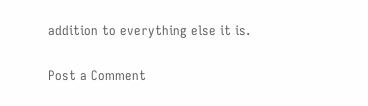addition to everything else it is.

Post a Comment